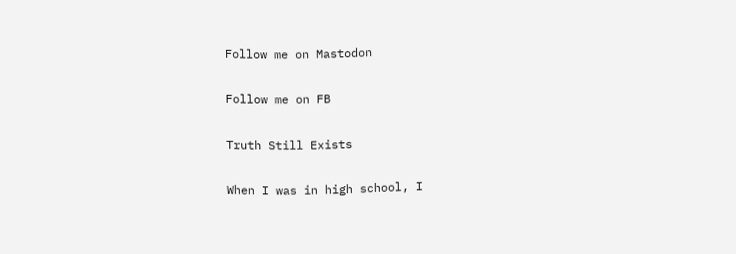Follow me on Mastodon

Follow me on FB

Truth Still Exists

When I was in high school, I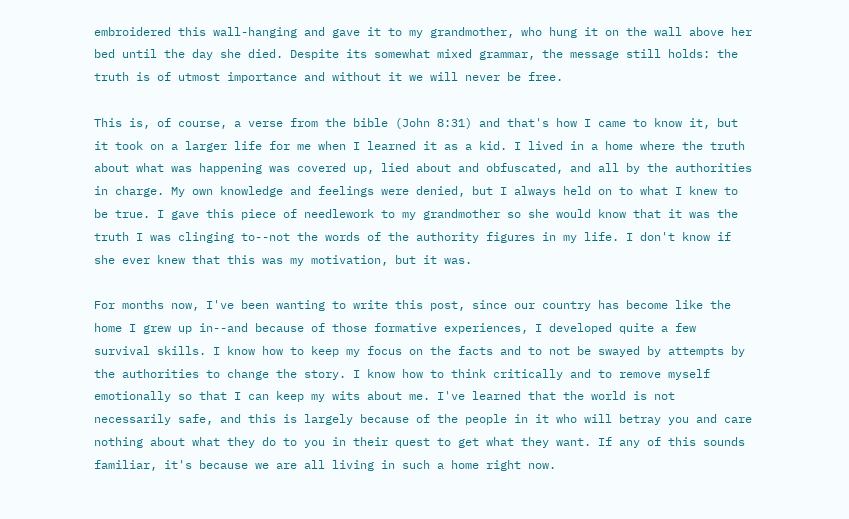embroidered this wall-hanging and gave it to my grandmother, who hung it on the wall above her bed until the day she died. Despite its somewhat mixed grammar, the message still holds: the truth is of utmost importance and without it we will never be free.

This is, of course, a verse from the bible (John 8:31) and that's how I came to know it, but it took on a larger life for me when I learned it as a kid. I lived in a home where the truth about what was happening was covered up, lied about and obfuscated, and all by the authorities in charge. My own knowledge and feelings were denied, but I always held on to what I knew to be true. I gave this piece of needlework to my grandmother so she would know that it was the truth I was clinging to--not the words of the authority figures in my life. I don't know if she ever knew that this was my motivation, but it was.

For months now, I've been wanting to write this post, since our country has become like the home I grew up in--and because of those formative experiences, I developed quite a few survival skills. I know how to keep my focus on the facts and to not be swayed by attempts by the authorities to change the story. I know how to think critically and to remove myself emotionally so that I can keep my wits about me. I've learned that the world is not necessarily safe, and this is largely because of the people in it who will betray you and care nothing about what they do to you in their quest to get what they want. If any of this sounds familiar, it's because we are all living in such a home right now.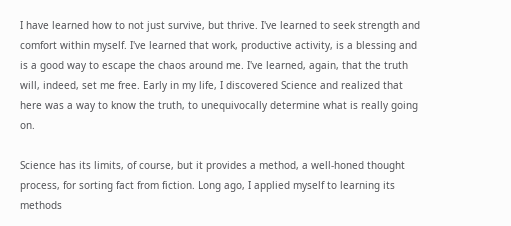I have learned how to not just survive, but thrive. I've learned to seek strength and comfort within myself. I've learned that work, productive activity, is a blessing and is a good way to escape the chaos around me. I've learned, again, that the truth will, indeed, set me free. Early in my life, I discovered Science and realized that here was a way to know the truth, to unequivocally determine what is really going on.

Science has its limits, of course, but it provides a method, a well-honed thought process, for sorting fact from fiction. Long ago, I applied myself to learning its methods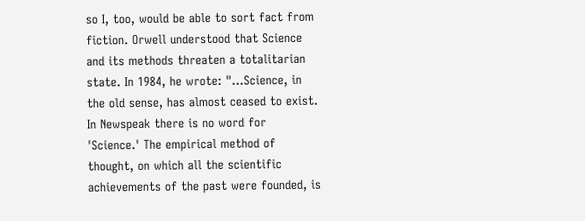so I, too, would be able to sort fact from fiction. Orwell understood that Science and its methods threaten a totalitarian state. In 1984, he wrote: "...Science, in the old sense, has almost ceased to exist. In Newspeak there is no word for 'Science.' The empirical method of thought, on which all the scientific achievements of the past were founded, is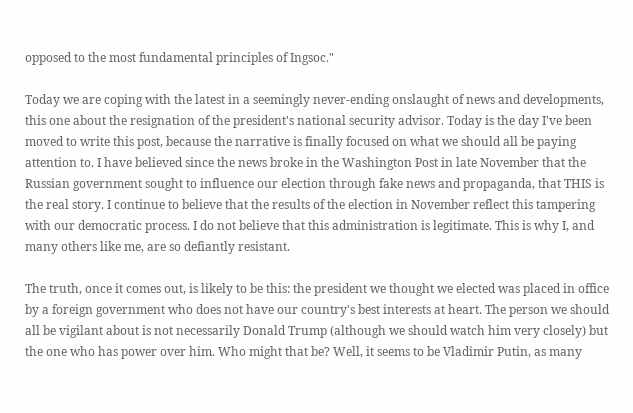opposed to the most fundamental principles of Ingsoc."

Today we are coping with the latest in a seemingly never-ending onslaught of news and developments, this one about the resignation of the president's national security advisor. Today is the day I've been moved to write this post, because the narrative is finally focused on what we should all be paying attention to. I have believed since the news broke in the Washington Post in late November that the Russian government sought to influence our election through fake news and propaganda, that THIS is the real story. I continue to believe that the results of the election in November reflect this tampering with our democratic process. I do not believe that this administration is legitimate. This is why I, and many others like me, are so defiantly resistant.

The truth, once it comes out, is likely to be this: the president we thought we elected was placed in office by a foreign government who does not have our country's best interests at heart. The person we should all be vigilant about is not necessarily Donald Trump (although we should watch him very closely) but the one who has power over him. Who might that be? Well, it seems to be Vladimir Putin, as many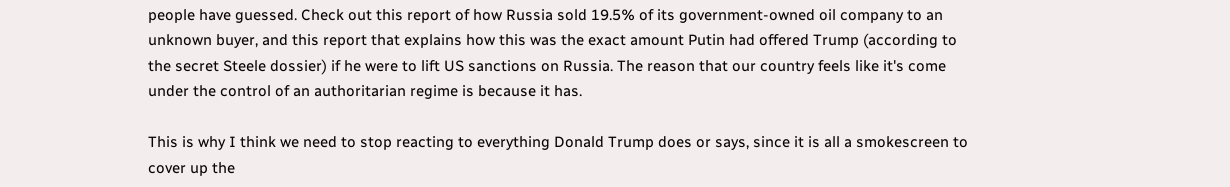people have guessed. Check out this report of how Russia sold 19.5% of its government-owned oil company to an unknown buyer, and this report that explains how this was the exact amount Putin had offered Trump (according to the secret Steele dossier) if he were to lift US sanctions on Russia. The reason that our country feels like it's come under the control of an authoritarian regime is because it has.

This is why I think we need to stop reacting to everything Donald Trump does or says, since it is all a smokescreen to cover up the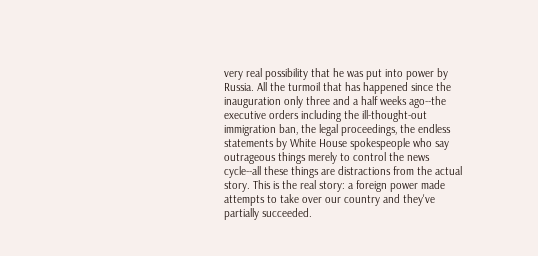very real possibility that he was put into power by Russia. All the turmoil that has happened since the inauguration only three and a half weeks ago--the executive orders including the ill-thought-out immigration ban, the legal proceedings, the endless statements by White House spokespeople who say outrageous things merely to control the news cycle--all these things are distractions from the actual story. This is the real story: a foreign power made attempts to take over our country and they've partially succeeded.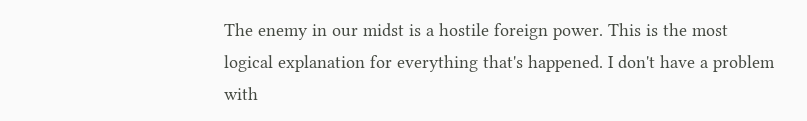The enemy in our midst is a hostile foreign power. This is the most logical explanation for everything that's happened. I don't have a problem with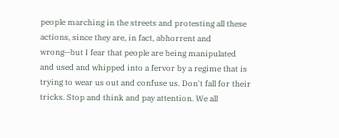people marching in the streets and protesting all these actions, since they are, in fact, abhorrent and wrong--but I fear that people are being manipulated and used and whipped into a fervor by a regime that is trying to wear us out and confuse us. Don't fall for their tricks. Stop and think and pay attention. We all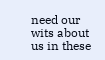need our wits about us in these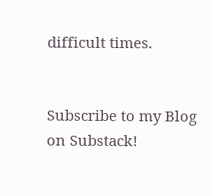difficult times.


Subscribe to my Blog on Substack!